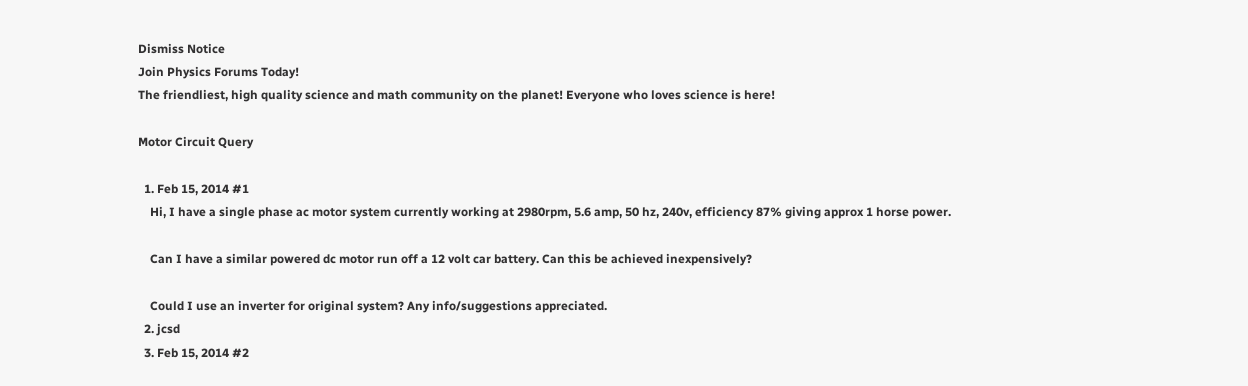Dismiss Notice
Join Physics Forums Today!
The friendliest, high quality science and math community on the planet! Everyone who loves science is here!

Motor Circuit Query

  1. Feb 15, 2014 #1
    Hi, I have a single phase ac motor system currently working at 2980rpm, 5.6 amp, 50 hz, 240v, efficiency 87% giving approx 1 horse power.

    Can I have a similar powered dc motor run off a 12 volt car battery. Can this be achieved inexpensively?

    Could I use an inverter for original system? Any info/suggestions appreciated.
  2. jcsd
  3. Feb 15, 2014 #2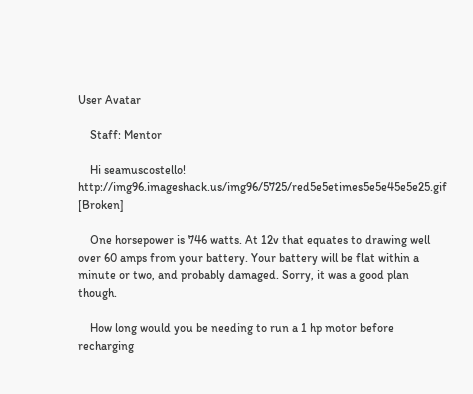User Avatar

    Staff: Mentor

    Hi seamuscostello! http://img96.imageshack.us/img96/5725/red5e5etimes5e5e45e5e25.gif [Broken]

    One horsepower is 746 watts. At 12v that equates to drawing well over 60 amps from your battery. Your battery will be flat within a minute or two, and probably damaged. Sorry, it was a good plan though.

    How long would you be needing to run a 1 hp motor before recharging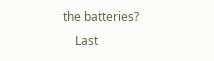the batteries?
    Last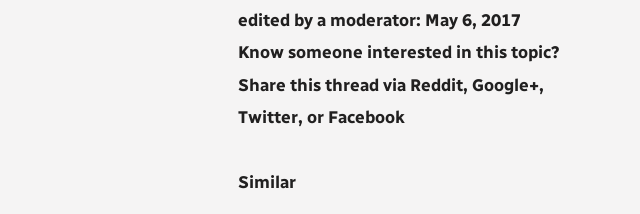edited by a moderator: May 6, 2017
Know someone interested in this topic? Share this thread via Reddit, Google+, Twitter, or Facebook

Similar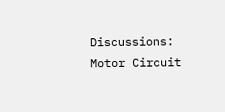Discussions: Motor Circuit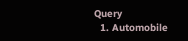Query
  1. Automobile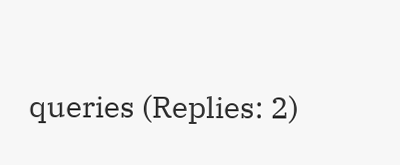queries (Replies: 2)